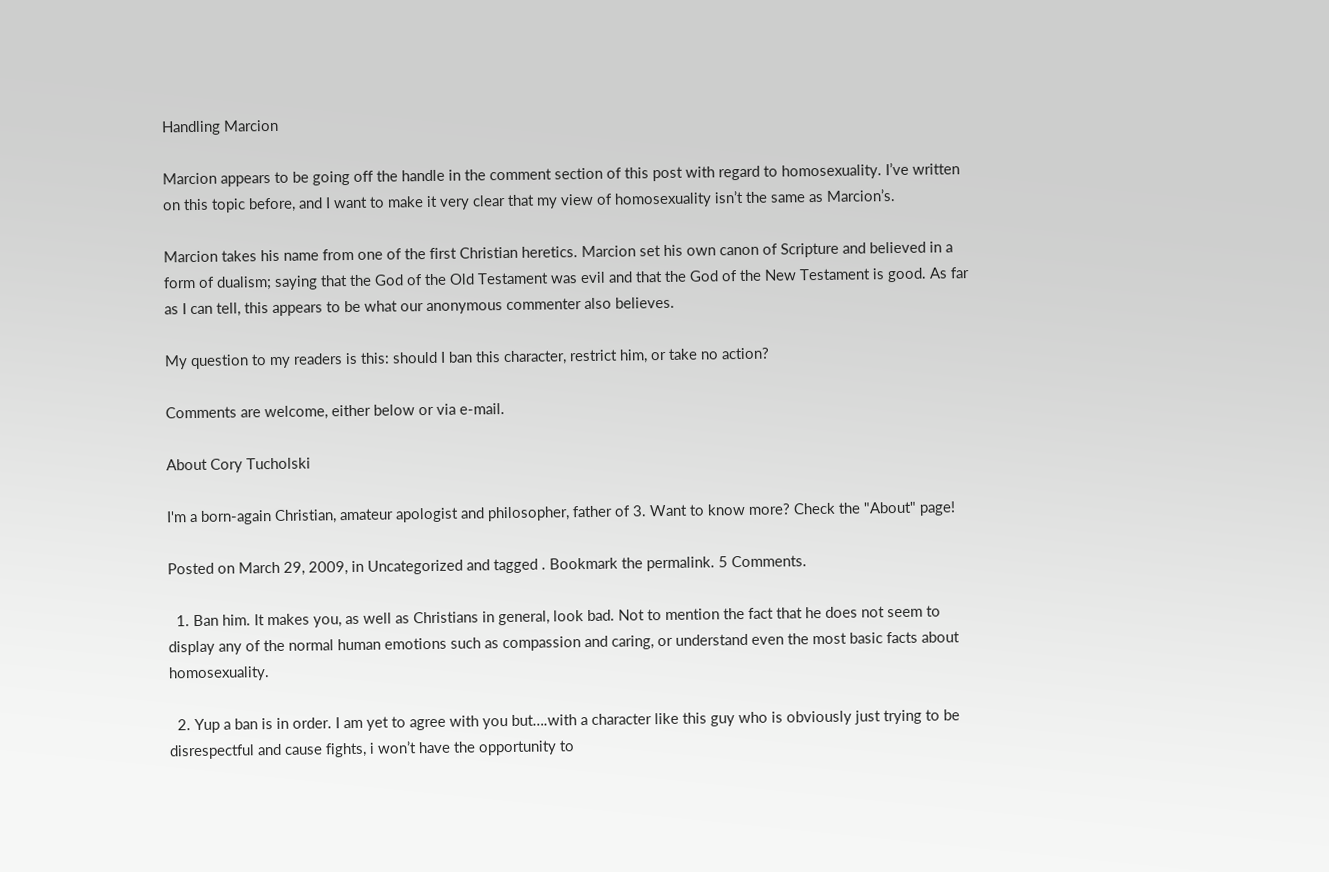Handling Marcion

Marcion appears to be going off the handle in the comment section of this post with regard to homosexuality. I’ve written on this topic before, and I want to make it very clear that my view of homosexuality isn’t the same as Marcion’s.

Marcion takes his name from one of the first Christian heretics. Marcion set his own canon of Scripture and believed in a form of dualism; saying that the God of the Old Testament was evil and that the God of the New Testament is good. As far as I can tell, this appears to be what our anonymous commenter also believes.

My question to my readers is this: should I ban this character, restrict him, or take no action?

Comments are welcome, either below or via e-mail.

About Cory Tucholski

I'm a born-again Christian, amateur apologist and philosopher, father of 3. Want to know more? Check the "About" page!

Posted on March 29, 2009, in Uncategorized and tagged . Bookmark the permalink. 5 Comments.

  1. Ban him. It makes you, as well as Christians in general, look bad. Not to mention the fact that he does not seem to display any of the normal human emotions such as compassion and caring, or understand even the most basic facts about homosexuality.

  2. Yup a ban is in order. I am yet to agree with you but….with a character like this guy who is obviously just trying to be disrespectful and cause fights, i won’t have the opportunity to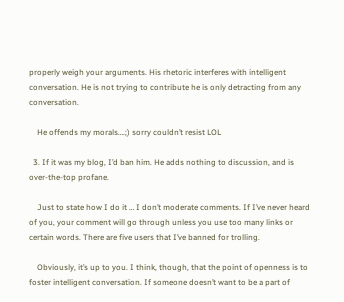properly weigh your arguments. His rhetoric interferes with intelligent conversation. He is not trying to contribute he is only detracting from any conversation.

    He offends my morals….;) sorry couldn’t resist LOL

  3. If it was my blog, I’d ban him. He adds nothing to discussion, and is over-the-top profane.

    Just to state how I do it … I don’t moderate comments. If I’ve never heard of you, your comment will go through unless you use too many links or certain words. There are five users that I’ve banned for trolling.

    Obviously, it’s up to you. I think, though, that the point of openness is to foster intelligent conversation. If someone doesn’t want to be a part of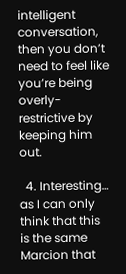intelligent conversation, then you don’t need to feel like you’re being overly-restrictive by keeping him out.

  4. Interesting… as I can only think that this is the same Marcion that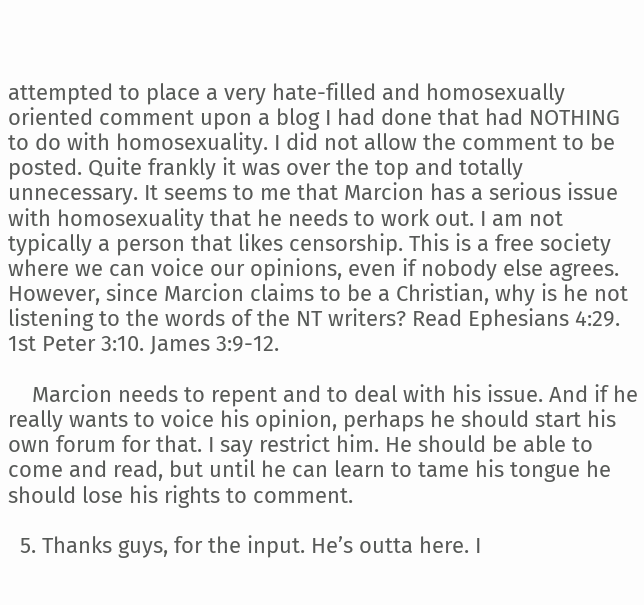attempted to place a very hate-filled and homosexually oriented comment upon a blog I had done that had NOTHING to do with homosexuality. I did not allow the comment to be posted. Quite frankly it was over the top and totally unnecessary. It seems to me that Marcion has a serious issue with homosexuality that he needs to work out. I am not typically a person that likes censorship. This is a free society where we can voice our opinions, even if nobody else agrees. However, since Marcion claims to be a Christian, why is he not listening to the words of the NT writers? Read Ephesians 4:29. 1st Peter 3:10. James 3:9-12.

    Marcion needs to repent and to deal with his issue. And if he really wants to voice his opinion, perhaps he should start his own forum for that. I say restrict him. He should be able to come and read, but until he can learn to tame his tongue he should lose his rights to comment.

  5. Thanks guys, for the input. He’s outta here. I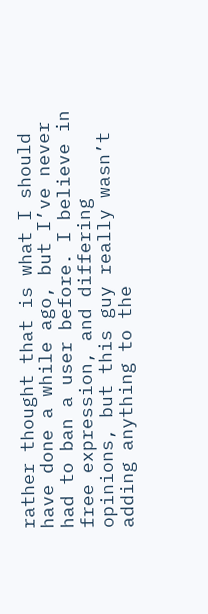rather thought that is what I should have done a while ago, but I’ve never had to ban a user before. I believe in free expression, and differing opinions, but this guy really wasn’t adding anything to the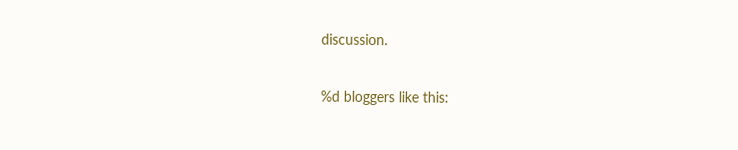discussion.

%d bloggers like this: